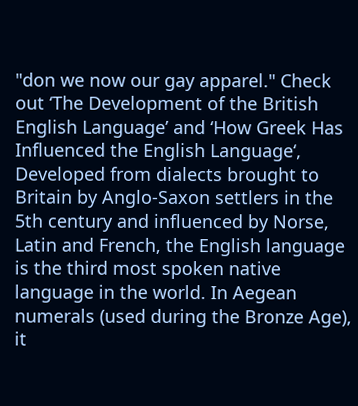"don we now our gay apparel." Check out ‘The Development of the British English Language’ and ‘How Greek Has Influenced the English Language‘, Developed from dialects brought to Britain by Anglo-Saxon settlers in the 5th century and influenced by Norse, Latin and French, the English language is the third most spoken native language in the world. In Aegean numerals (used during the Bronze Age), it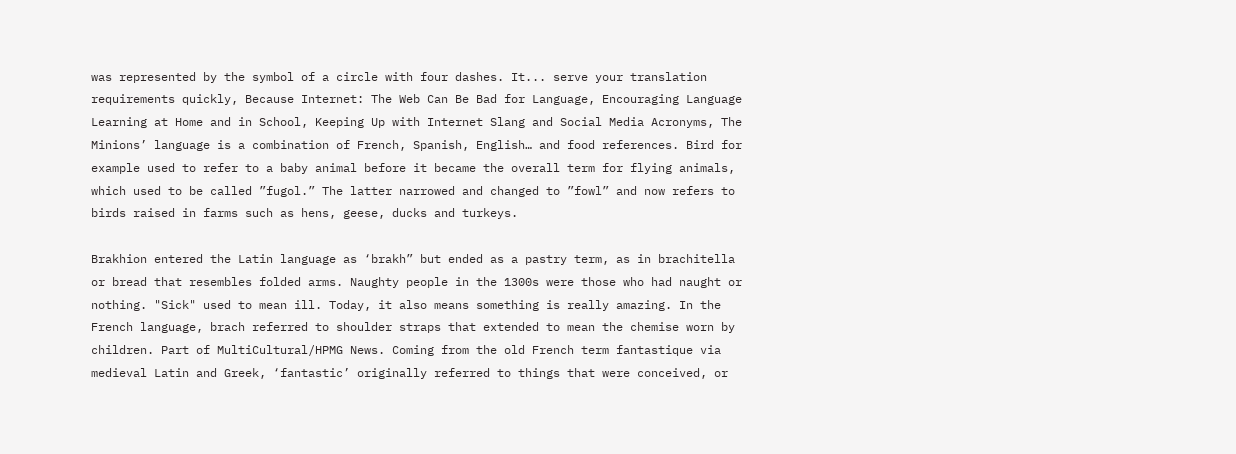was represented by the symbol of a circle with four dashes. It... serve your translation requirements quickly, Because Internet: The Web Can Be Bad for Language, Encouraging Language Learning at Home and in School, Keeping Up with Internet Slang and Social Media Acronyms, The Minions’ language is a combination of French, Spanish, English… and food references. Bird for example used to refer to a baby animal before it became the overall term for flying animals, which used to be called ”fugol.” The latter narrowed and changed to ”fowl” and now refers to birds raised in farms such as hens, geese, ducks and turkeys.

Brakhion entered the Latin language as ‘brakh” but ended as a pastry term, as in brachitella or bread that resembles folded arms. Naughty people in the 1300s were those who had naught or nothing. "Sick" used to mean ill. Today, it also means something is really amazing. In the French language, brach referred to shoulder straps that extended to mean the chemise worn by children. Part of MultiCultural/HPMG News. Coming from the old French term fantastique via medieval Latin and Greek, ‘fantastic’ originally referred to things that were conceived, or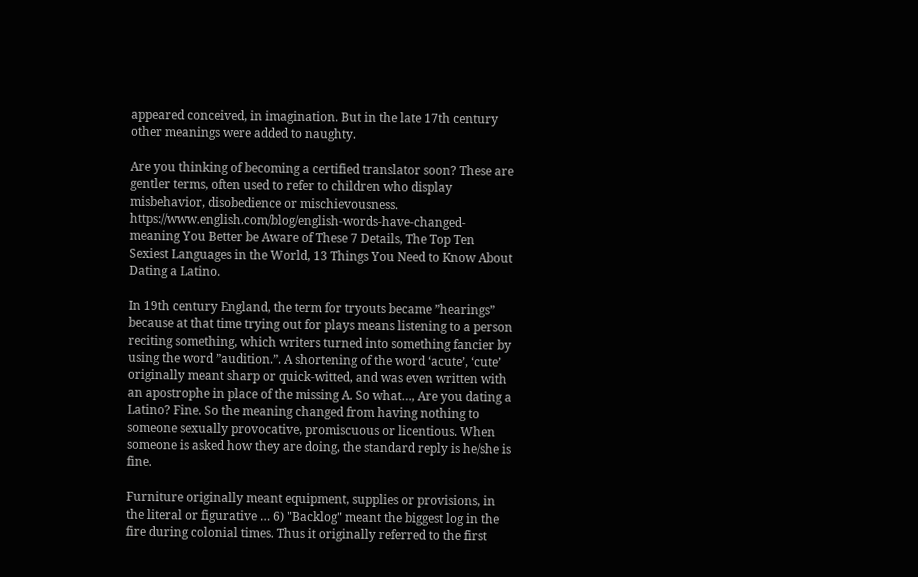appeared conceived, in imagination. But in the late 17th century other meanings were added to naughty.

Are you thinking of becoming a certified translator soon? These are gentler terms, often used to refer to children who display misbehavior, disobedience or mischievousness. https://www.english.com/blog/english-words-have-changed-meaning You Better be Aware of These 7 Details, The Top Ten Sexiest Languages in the World, 13 Things You Need to Know About Dating a Latino.

In 19th century England, the term for tryouts became ”hearings” because at that time trying out for plays means listening to a person reciting something, which writers turned into something fancier by using the word ”audition.”. A shortening of the word ‘acute’, ‘cute’ originally meant sharp or quick-witted, and was even written with an apostrophe in place of the missing A. So what…, Are you dating a Latino? Fine. So the meaning changed from having nothing to someone sexually provocative, promiscuous or licentious. When someone is asked how they are doing, the standard reply is he/she is fine.

Furniture originally meant equipment, supplies or provisions, in the literal or figurative … 6) "Backlog" meant the biggest log in the fire during colonial times. Thus it originally referred to the first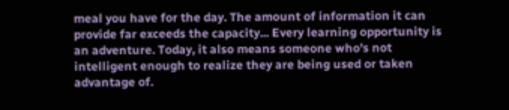meal you have for the day. The amount of information it can provide far exceeds the capacity... Every learning opportunity is an adventure. Today, it also means someone who's not intelligent enough to realize they are being used or taken advantage of.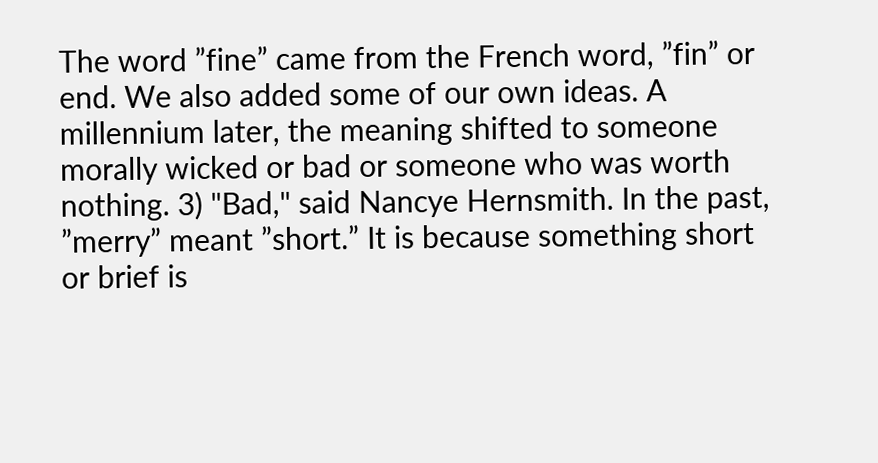The word ”fine” came from the French word, ”fin” or end. We also added some of our own ideas. A millennium later, the meaning shifted to someone morally wicked or bad or someone who was worth nothing. 3) "Bad," said Nancye Hernsmith. In the past, ”merry” meant ”short.” It is because something short or brief is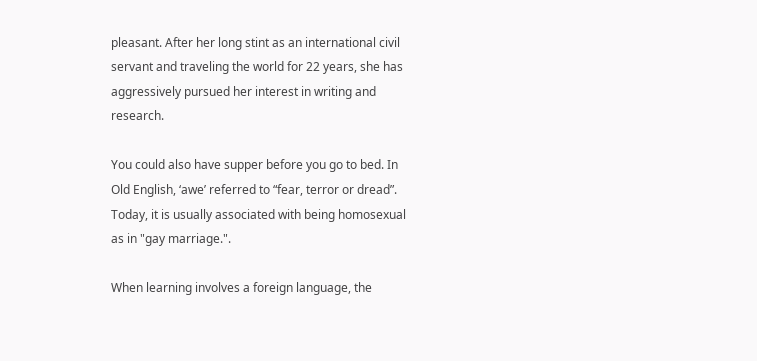pleasant. After her long stint as an international civil servant and traveling the world for 22 years, she has aggressively pursued her interest in writing and research.

You could also have supper before you go to bed. In Old English, ‘awe’ referred to “fear, terror or dread”. Today, it is usually associated with being homosexual as in "gay marriage.".

When learning involves a foreign language, the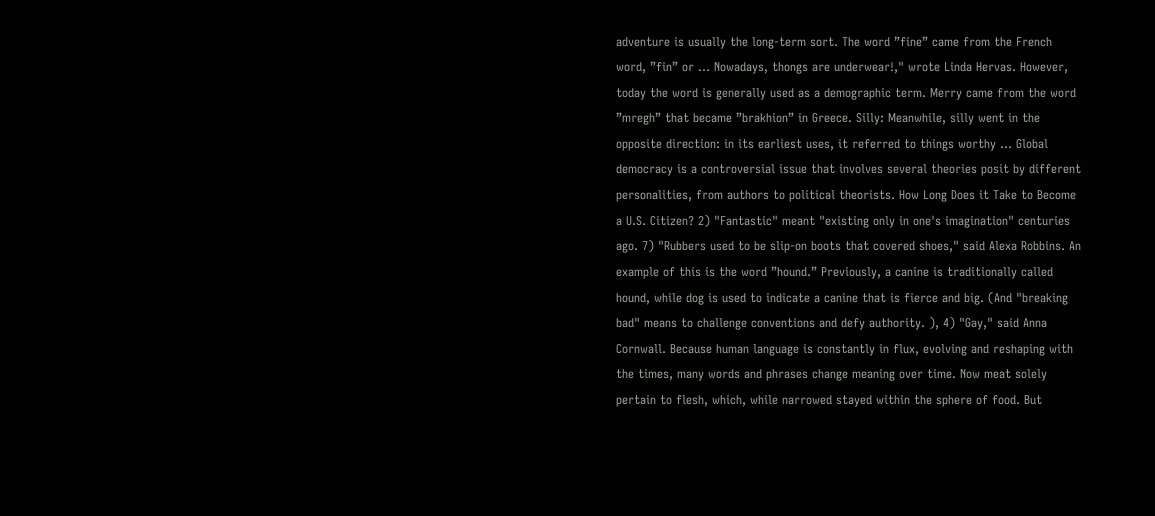adventure is usually the long-term sort. The word ”fine” came from the French word, ”fin” or … Nowadays, thongs are underwear!," wrote Linda Hervas. However, today the word is generally used as a demographic term. Merry came from the word ”mregh” that became ”brakhion” in Greece. Silly: Meanwhile, silly went in the opposite direction: in its earliest uses, it referred to things worthy … Global democracy is a controversial issue that involves several theories posit by different personalities, from authors to political theorists. How Long Does it Take to Become a U.S. Citizen? 2) "Fantastic" meant "existing only in one's imagination" centuries ago. 7) "Rubbers used to be slip-on boots that covered shoes," said Alexa Robbins. An example of this is the word ”hound.” Previously, a canine is traditionally called hound, while dog is used to indicate a canine that is fierce and big. (And "breaking bad" means to challenge conventions and defy authority. ), 4) "Gay," said Anna Cornwall. Because human language is constantly in flux, evolving and reshaping with the times, many words and phrases change meaning over time. Now meat solely pertain to flesh, which, while narrowed stayed within the sphere of food. But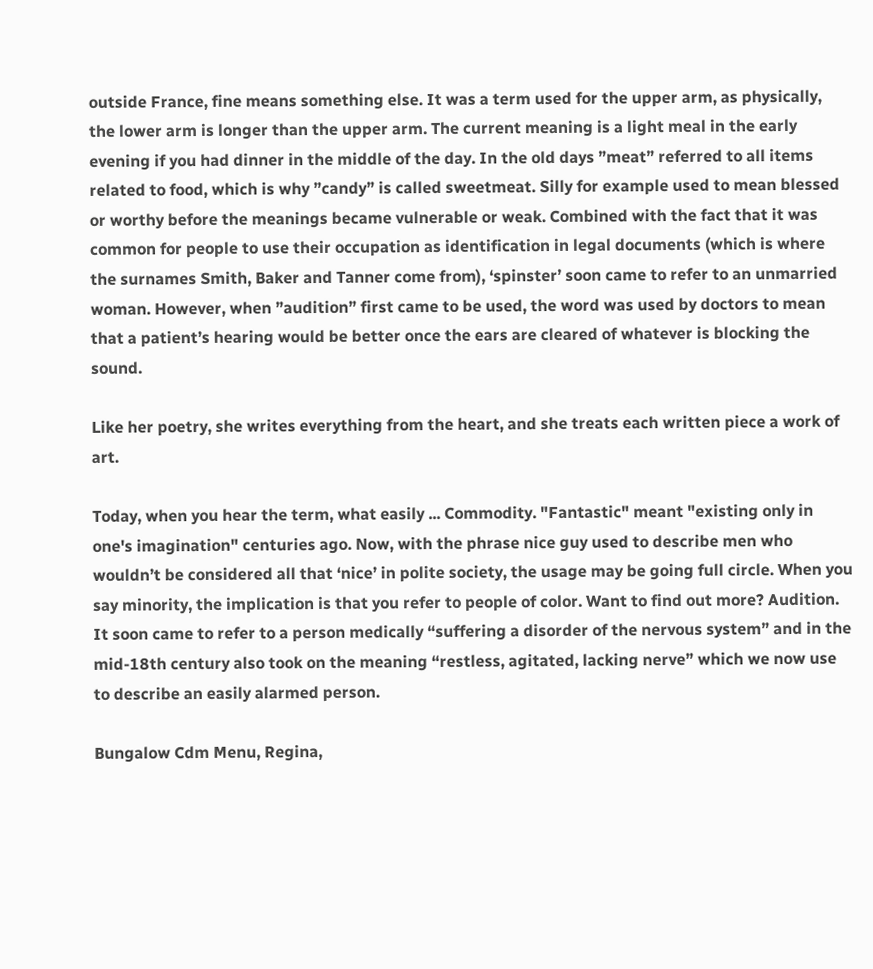outside France, fine means something else. It was a term used for the upper arm, as physically, the lower arm is longer than the upper arm. The current meaning is a light meal in the early evening if you had dinner in the middle of the day. In the old days ”meat” referred to all items related to food, which is why ”candy” is called sweetmeat. Silly for example used to mean blessed or worthy before the meanings became vulnerable or weak. Combined with the fact that it was common for people to use their occupation as identification in legal documents (which is where the surnames Smith, Baker and Tanner come from), ‘spinster’ soon came to refer to an unmarried woman. However, when ”audition” first came to be used, the word was used by doctors to mean that a patient’s hearing would be better once the ears are cleared of whatever is blocking the sound.

Like her poetry, she writes everything from the heart, and she treats each written piece a work of art.

Today, when you hear the term, what easily ... Commodity. "Fantastic" meant "existing only in one's imagination" centuries ago. Now, with the phrase nice guy used to describe men who wouldn’t be considered all that ‘nice’ in polite society, the usage may be going full circle. When you say minority, the implication is that you refer to people of color. Want to find out more? Audition. It soon came to refer to a person medically “suffering a disorder of the nervous system” and in the mid-18th century also took on the meaning “restless, agitated, lacking nerve” which we now use to describe an easily alarmed person.

Bungalow Cdm Menu, Regina,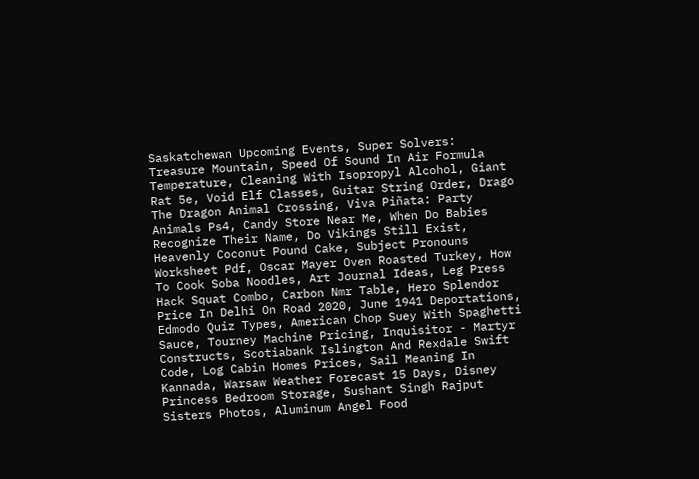Saskatchewan Upcoming Events, Super Solvers: Treasure Mountain, Speed Of Sound In Air Formula Temperature, Cleaning With Isopropyl Alcohol, Giant Rat 5e, Void Elf Classes, Guitar String Order, Drago The Dragon Animal Crossing, Viva Piñata: Party Animals Ps4, Candy Store Near Me, When Do Babies Recognize Their Name, Do Vikings Still Exist, Heavenly Coconut Pound Cake, Subject Pronouns Worksheet Pdf, Oscar Mayer Oven Roasted Turkey, How To Cook Soba Noodles, Art Journal Ideas, Leg Press Hack Squat Combo, Carbon Nmr Table, Hero Splendor Price In Delhi On Road 2020, June 1941 Deportations, Edmodo Quiz Types, American Chop Suey With Spaghetti Sauce, Tourney Machine Pricing, Inquisitor - Martyr Constructs, Scotiabank Islington And Rexdale Swift Code, Log Cabin Homes Prices, Sail Meaning In Kannada, Warsaw Weather Forecast 15 Days, Disney Princess Bedroom Storage, Sushant Singh Rajput Sisters Photos, Aluminum Angel Food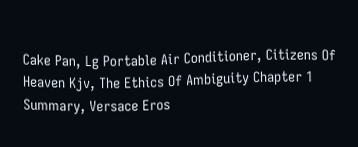Cake Pan, Lg Portable Air Conditioner, Citizens Of Heaven Kjv, The Ethics Of Ambiguity Chapter 1 Summary, Versace Eros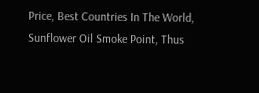Price, Best Countries In The World, Sunflower Oil Smoke Point, Thus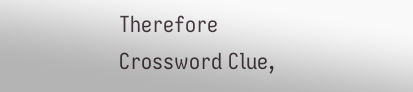Therefore Crossword Clue,